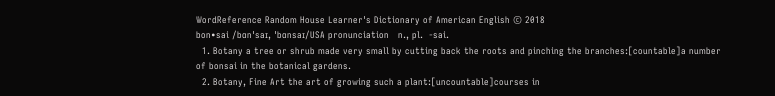WordReference Random House Learner's Dictionary of American English © 2018
bon•sai /bɑnˈsaɪ, ˈbɑnsaɪ/USA pronunciation   n., pl.  -sai.
  1. Botany a tree or shrub made very small by cutting back the roots and pinching the branches:[countable]a number of bonsai in the botanical gardens.
  2. Botany, Fine Art the art of growing such a plant:[uncountable]courses in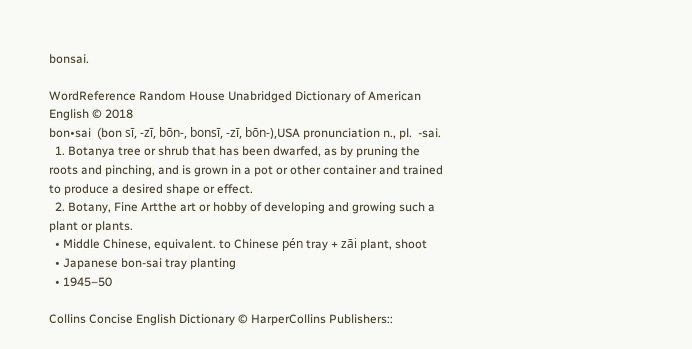bonsai.

WordReference Random House Unabridged Dictionary of American English © 2018
bon•sai  (bon sī, -zī, bōn-, bonsī, -zī, bōn-),USA pronunciation n., pl.  -sai.
  1. Botanya tree or shrub that has been dwarfed, as by pruning the roots and pinching, and is grown in a pot or other container and trained to produce a desired shape or effect.
  2. Botany, Fine Artthe art or hobby of developing and growing such a plant or plants.
  • Middle Chinese, equivalent. to Chinese pén tray + zāi plant, shoot
  • Japanese bon-sai tray planting
  • 1945–50

Collins Concise English Dictionary © HarperCollins Publishers::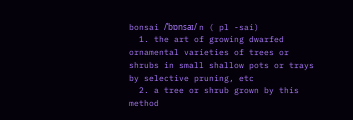bonsai /ˈbɒnsaɪ/ n ( pl -sai)
  1. the art of growing dwarfed ornamental varieties of trees or shrubs in small shallow pots or trays by selective pruning, etc
  2. a tree or shrub grown by this method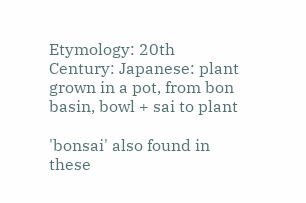Etymology: 20th Century: Japanese: plant grown in a pot, from bon basin, bowl + sai to plant

'bonsai' also found in these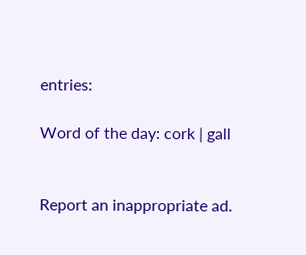entries:

Word of the day: cork | gall


Report an inappropriate ad.